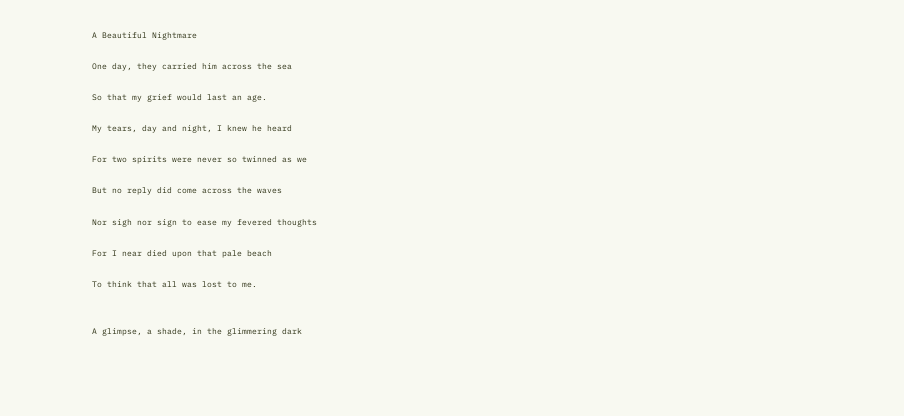A Beautiful Nightmare

One day, they carried him across the sea

So that my grief would last an age.

My tears, day and night, I knew he heard

For two spirits were never so twinned as we

But no reply did come across the waves

Nor sigh nor sign to ease my fevered thoughts

For I near died upon that pale beach

To think that all was lost to me.


A glimpse, a shade, in the glimmering dark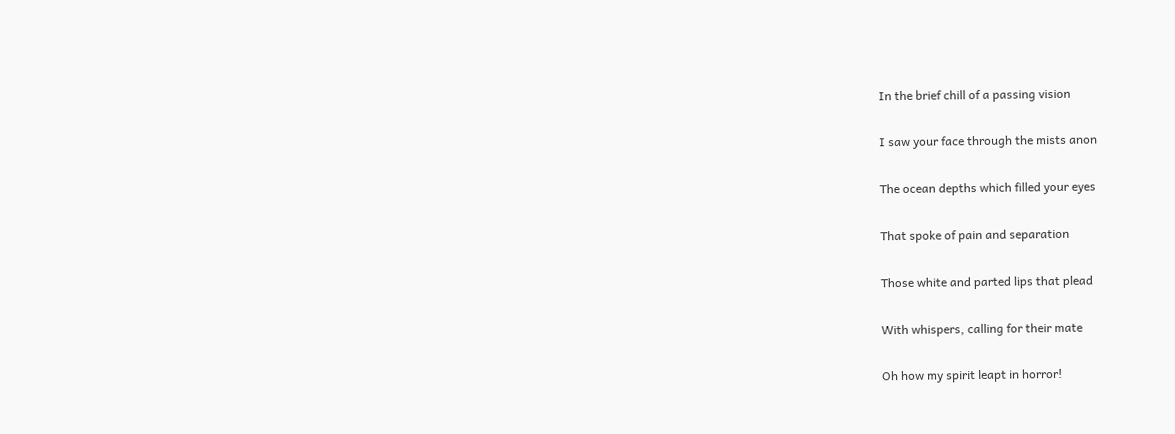In the brief chill of a passing vision

I saw your face through the mists anon

The ocean depths which filled your eyes

That spoke of pain and separation

Those white and parted lips that plead

With whispers, calling for their mate

Oh how my spirit leapt in horror!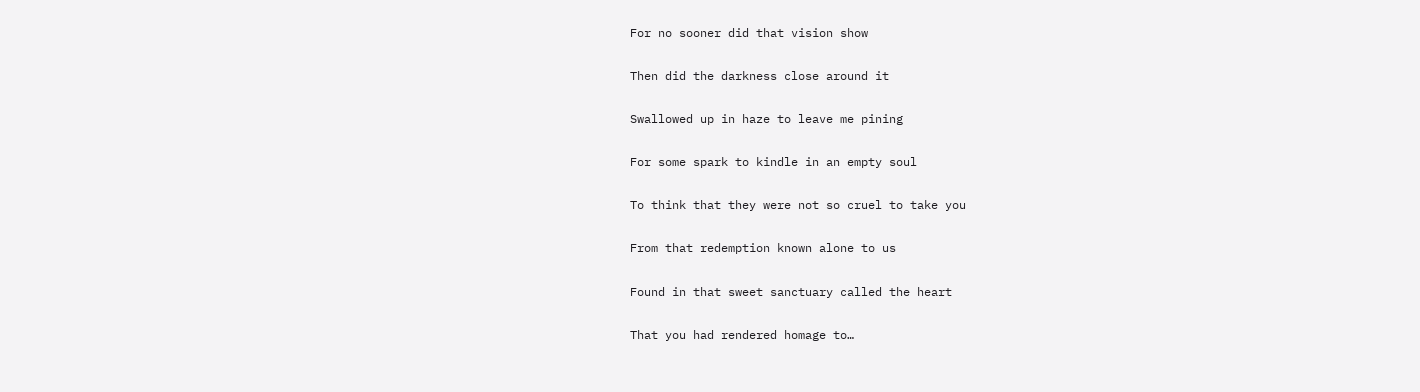For no sooner did that vision show

Then did the darkness close around it

Swallowed up in haze to leave me pining

For some spark to kindle in an empty soul

To think that they were not so cruel to take you

From that redemption known alone to us

Found in that sweet sanctuary called the heart

That you had rendered homage to…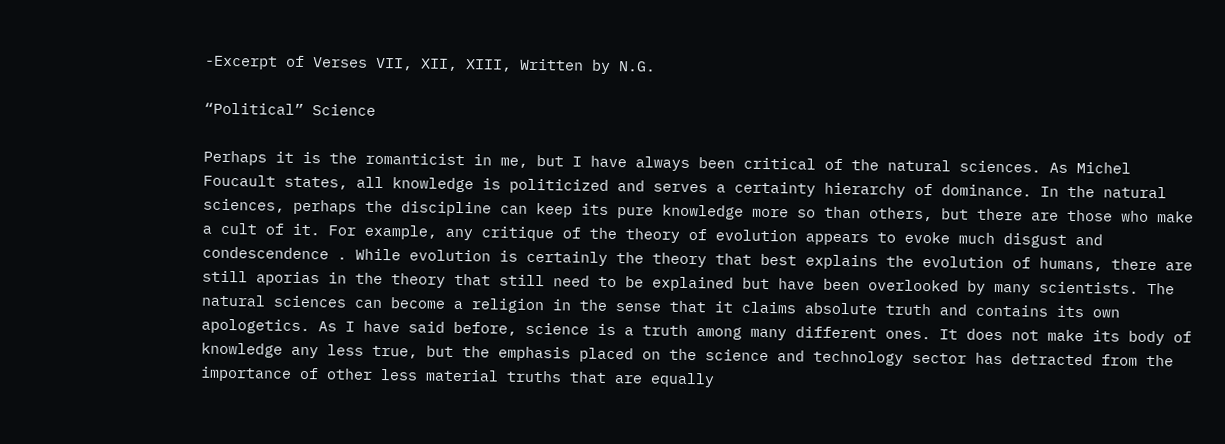-Excerpt of Verses VII, XII, XIII, Written by N.G.

“Political” Science

Perhaps it is the romanticist in me, but I have always been critical of the natural sciences. As Michel Foucault states, all knowledge is politicized and serves a certainty hierarchy of dominance. In the natural sciences, perhaps the discipline can keep its pure knowledge more so than others, but there are those who make a cult of it. For example, any critique of the theory of evolution appears to evoke much disgust and condescendence . While evolution is certainly the theory that best explains the evolution of humans, there are still aporias in the theory that still need to be explained but have been overlooked by many scientists. The natural sciences can become a religion in the sense that it claims absolute truth and contains its own apologetics. As I have said before, science is a truth among many different ones. It does not make its body of knowledge any less true, but the emphasis placed on the science and technology sector has detracted from the importance of other less material truths that are equally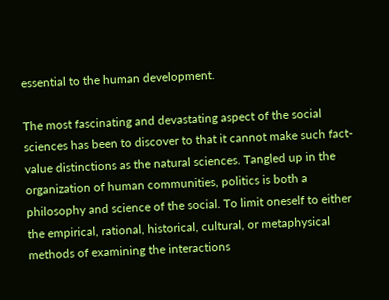essential to the human development.

The most fascinating and devastating aspect of the social sciences has been to discover to that it cannot make such fact-value distinctions as the natural sciences. Tangled up in the organization of human communities, politics is both a philosophy and science of the social. To limit oneself to either the empirical, rational, historical, cultural, or metaphysical methods of examining the interactions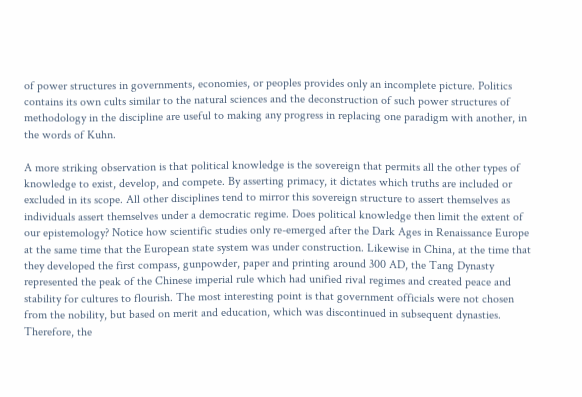of power structures in governments, economies, or peoples provides only an incomplete picture. Politics contains its own cults similar to the natural sciences and the deconstruction of such power structures of methodology in the discipline are useful to making any progress in replacing one paradigm with another, in the words of Kuhn.

A more striking observation is that political knowledge is the sovereign that permits all the other types of knowledge to exist, develop, and compete. By asserting primacy, it dictates which truths are included or excluded in its scope. All other disciplines tend to mirror this sovereign structure to assert themselves as individuals assert themselves under a democratic regime. Does political knowledge then limit the extent of our epistemology? Notice how scientific studies only re-emerged after the Dark Ages in Renaissance Europe at the same time that the European state system was under construction. Likewise in China, at the time that they developed the first compass, gunpowder, paper and printing around 300 AD, the Tang Dynasty represented the peak of the Chinese imperial rule which had unified rival regimes and created peace and stability for cultures to flourish. The most interesting point is that government officials were not chosen from the nobility, but based on merit and education, which was discontinued in subsequent dynasties. Therefore, the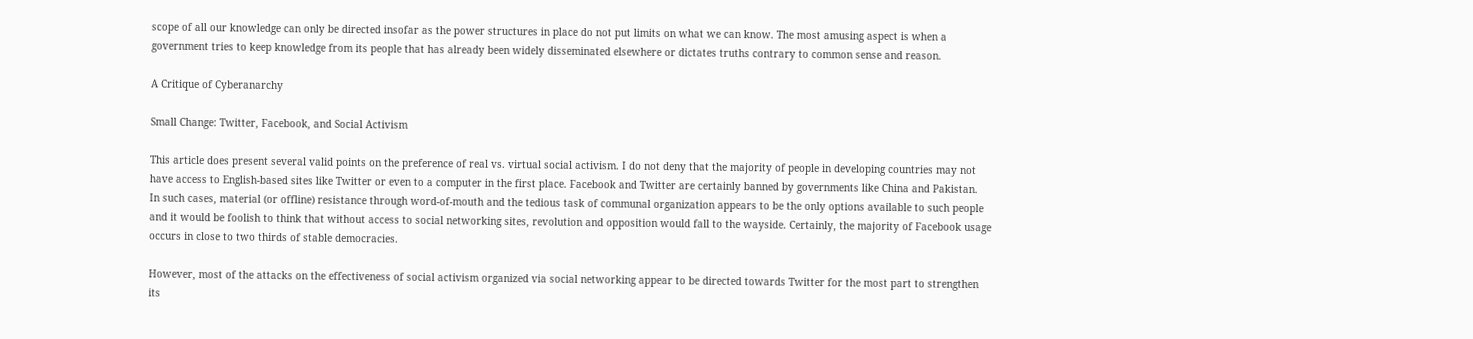scope of all our knowledge can only be directed insofar as the power structures in place do not put limits on what we can know. The most amusing aspect is when a government tries to keep knowledge from its people that has already been widely disseminated elsewhere or dictates truths contrary to common sense and reason.

A Critique of Cyberanarchy

Small Change: Twitter, Facebook, and Social Activism

This article does present several valid points on the preference of real vs. virtual social activism. I do not deny that the majority of people in developing countries may not have access to English-based sites like Twitter or even to a computer in the first place. Facebook and Twitter are certainly banned by governments like China and Pakistan.  In such cases, material (or offline) resistance through word-of-mouth and the tedious task of communal organization appears to be the only options available to such people and it would be foolish to think that without access to social networking sites, revolution and opposition would fall to the wayside. Certainly, the majority of Facebook usage occurs in close to two thirds of stable democracies.

However, most of the attacks on the effectiveness of social activism organized via social networking appear to be directed towards Twitter for the most part to strengthen its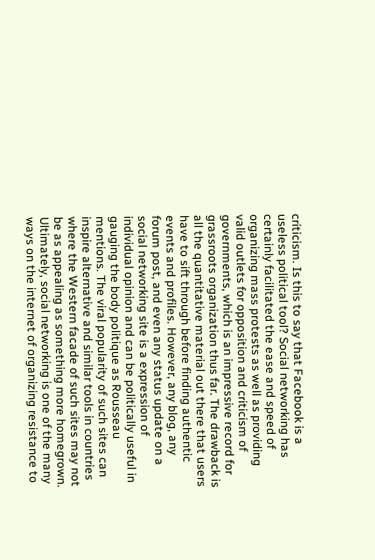criticism. Is this to say that Facebook is a useless political tool? Social networking has certainly facilitated the ease and speed of organizing mass protests as well as providing valid outlets for opposition and criticism of governments, which is an impressive record for grassroots organization thus far. The drawback is all the quantitative material out there that users have to sift through before finding authentic events and profiles. However, any blog, any forum post, and even any status update on a social networking site is a expression of individual opinion and can be politically useful in gauging the body politique as Rousseau mentions. The viral popularity of such sites can inspire alternative and similar tools in countries where the Western facade of such sites may not be as appealing as something more homegrown. Ultimately, social networking is one of the many ways on the internet of organizing resistance to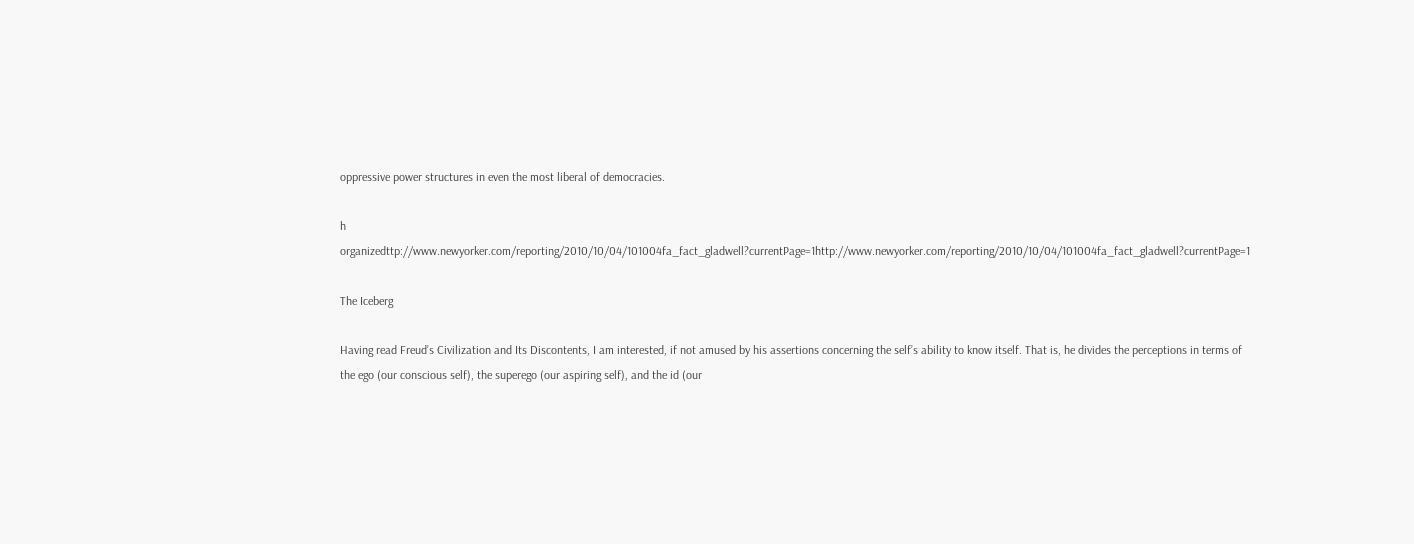oppressive power structures in even the most liberal of democracies.

h organizedttp://www.newyorker.com/reporting/2010/10/04/101004fa_fact_gladwell?currentPage=1http://www.newyorker.com/reporting/2010/10/04/101004fa_fact_gladwell?currentPage=1

The Iceberg

Having read Freud’s Civilization and Its Discontents, I am interested, if not amused by his assertions concerning the self’s ability to know itself. That is, he divides the perceptions in terms of the ego (our conscious self), the superego (our aspiring self), and the id (our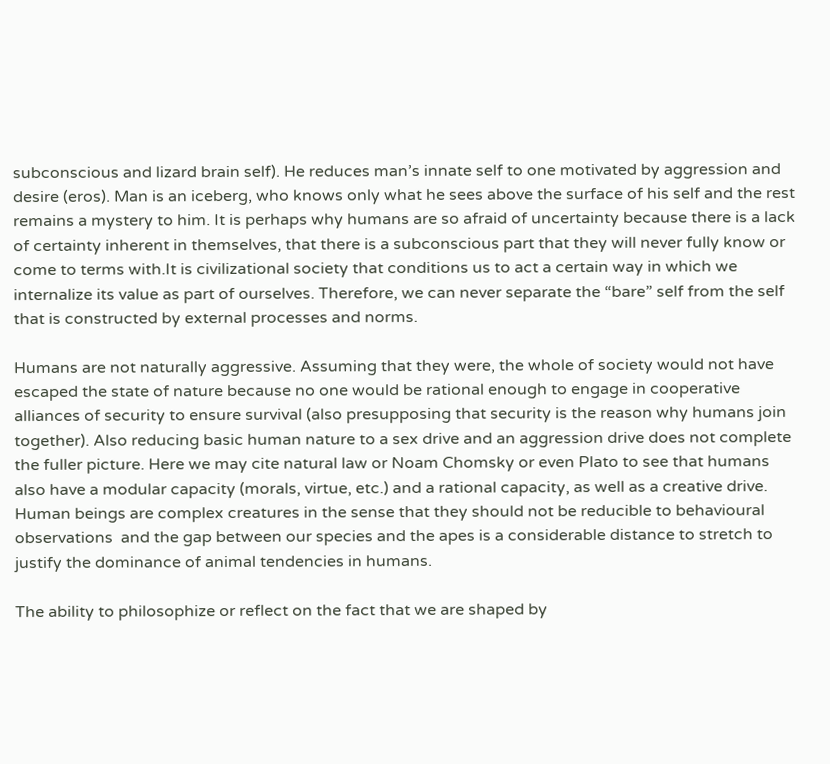subconscious and lizard brain self). He reduces man’s innate self to one motivated by aggression and desire (eros). Man is an iceberg, who knows only what he sees above the surface of his self and the rest remains a mystery to him. It is perhaps why humans are so afraid of uncertainty because there is a lack of certainty inherent in themselves, that there is a subconscious part that they will never fully know or come to terms with.It is civilizational society that conditions us to act a certain way in which we internalize its value as part of ourselves. Therefore, we can never separate the “bare” self from the self that is constructed by external processes and norms.

Humans are not naturally aggressive. Assuming that they were, the whole of society would not have escaped the state of nature because no one would be rational enough to engage in cooperative alliances of security to ensure survival (also presupposing that security is the reason why humans join together). Also reducing basic human nature to a sex drive and an aggression drive does not complete the fuller picture. Here we may cite natural law or Noam Chomsky or even Plato to see that humans also have a modular capacity (morals, virtue, etc.) and a rational capacity, as well as a creative drive. Human beings are complex creatures in the sense that they should not be reducible to behavioural observations  and the gap between our species and the apes is a considerable distance to stretch to justify the dominance of animal tendencies in humans.

The ability to philosophize or reflect on the fact that we are shaped by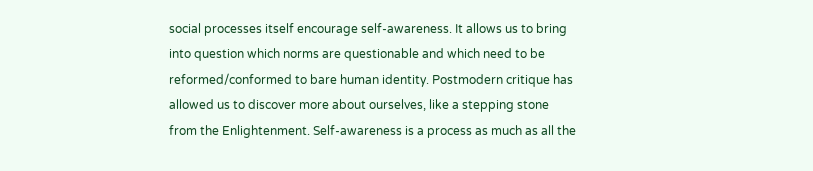social processes itself encourage self-awareness. It allows us to bring into question which norms are questionable and which need to be reformed/conformed to bare human identity. Postmodern critique has allowed us to discover more about ourselves, like a stepping stone from the Enlightenment. Self-awareness is a process as much as all the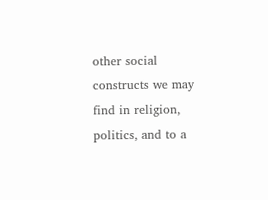other social constructs we may find in religion, politics, and to a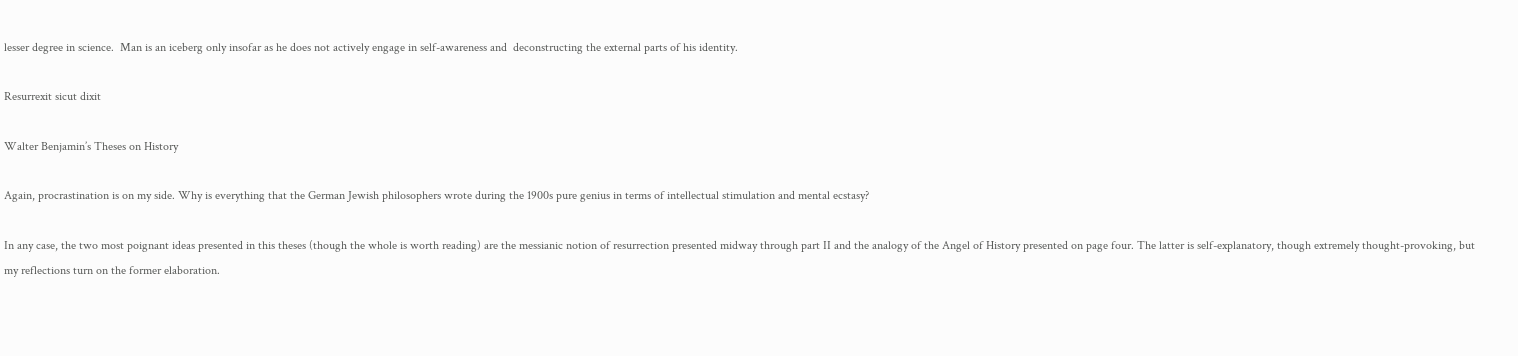lesser degree in science.  Man is an iceberg only insofar as he does not actively engage in self-awareness and  deconstructing the external parts of his identity.

Resurrexit sicut dixit

Walter Benjamin’s Theses on History

Again, procrastination is on my side. Why is everything that the German Jewish philosophers wrote during the 1900s pure genius in terms of intellectual stimulation and mental ecstasy?

In any case, the two most poignant ideas presented in this theses (though the whole is worth reading) are the messianic notion of resurrection presented midway through part II and the analogy of the Angel of History presented on page four. The latter is self-explanatory, though extremely thought-provoking, but my reflections turn on the former elaboration.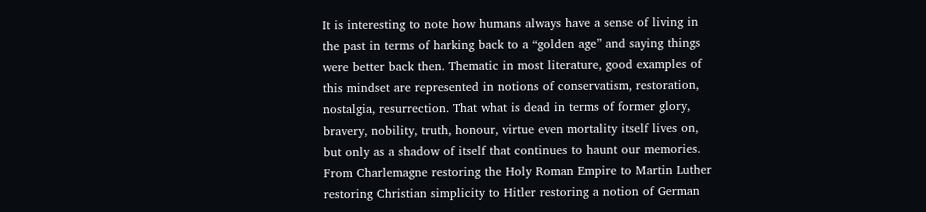It is interesting to note how humans always have a sense of living in the past in terms of harking back to a “golden age” and saying things were better back then. Thematic in most literature, good examples of this mindset are represented in notions of conservatism, restoration, nostalgia, resurrection. That what is dead in terms of former glory, bravery, nobility, truth, honour, virtue even mortality itself lives on, but only as a shadow of itself that continues to haunt our memories. From Charlemagne restoring the Holy Roman Empire to Martin Luther restoring Christian simplicity to Hitler restoring a notion of German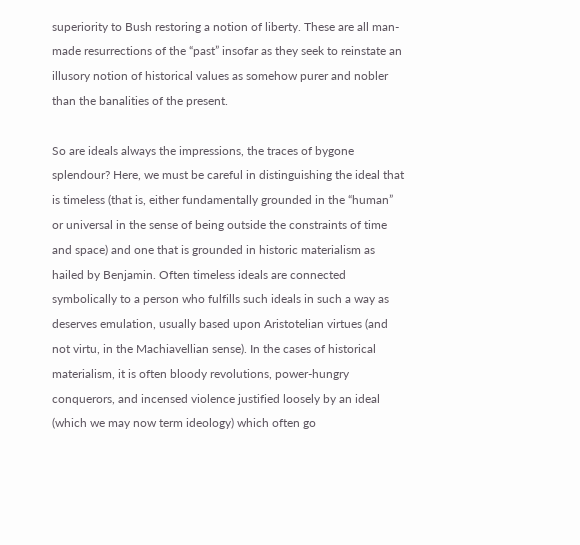superiority to Bush restoring a notion of liberty. These are all man-made resurrections of the “past” insofar as they seek to reinstate an illusory notion of historical values as somehow purer and nobler than the banalities of the present.

So are ideals always the impressions, the traces of bygone splendour? Here, we must be careful in distinguishing the ideal that is timeless (that is, either fundamentally grounded in the “human” or universal in the sense of being outside the constraints of time and space) and one that is grounded in historic materialism as hailed by Benjamin. Often timeless ideals are connected symbolically to a person who fulfills such ideals in such a way as deserves emulation, usually based upon Aristotelian virtues (and not virtu, in the Machiavellian sense). In the cases of historical materialism, it is often bloody revolutions, power-hungry conquerors, and incensed violence justified loosely by an ideal (which we may now term ideology) which often go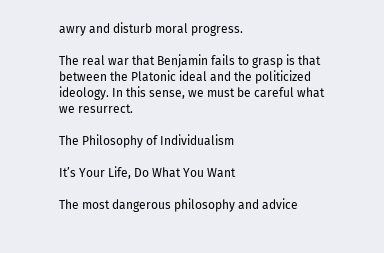awry and disturb moral progress.

The real war that Benjamin fails to grasp is that between the Platonic ideal and the politicized ideology. In this sense, we must be careful what we resurrect.

The Philosophy of Individualism

It’s Your Life, Do What You Want

The most dangerous philosophy and advice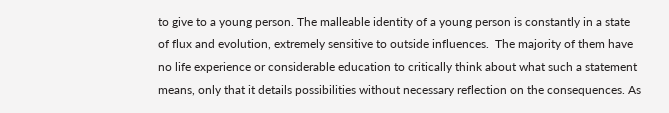to give to a young person. The malleable identity of a young person is constantly in a state of flux and evolution, extremely sensitive to outside influences.  The majority of them have no life experience or considerable education to critically think about what such a statement means, only that it details possibilities without necessary reflection on the consequences. As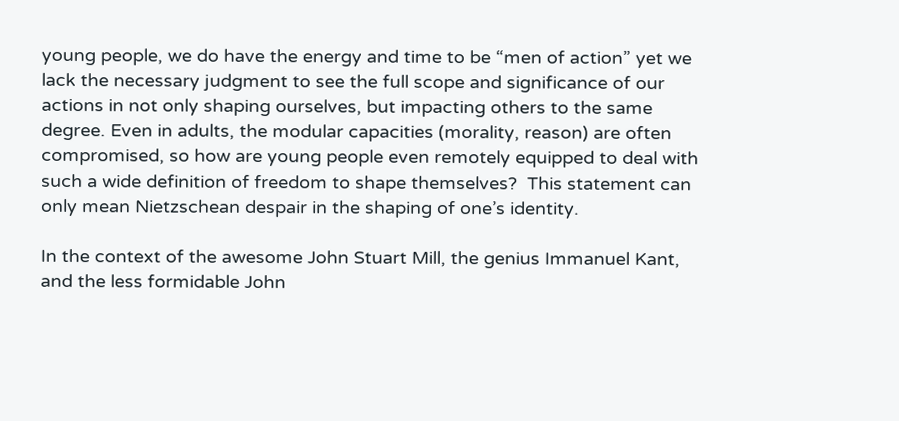young people, we do have the energy and time to be “men of action” yet we lack the necessary judgment to see the full scope and significance of our actions in not only shaping ourselves, but impacting others to the same degree. Even in adults, the modular capacities (morality, reason) are often compromised, so how are young people even remotely equipped to deal with such a wide definition of freedom to shape themselves?  This statement can only mean Nietzschean despair in the shaping of one’s identity.

In the context of the awesome John Stuart Mill, the genius Immanuel Kant, and the less formidable John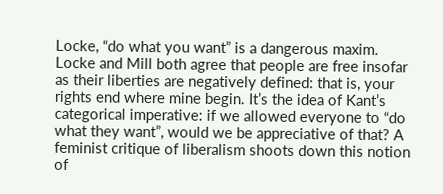Locke, “do what you want” is a dangerous maxim. Locke and Mill both agree that people are free insofar as their liberties are negatively defined: that is, your rights end where mine begin. It’s the idea of Kant’s categorical imperative: if we allowed everyone to “do what they want”, would we be appreciative of that? A feminist critique of liberalism shoots down this notion of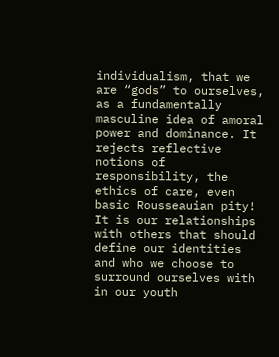individualism, that we are “gods” to ourselves, as a fundamentally masculine idea of amoral power and dominance. It rejects reflective notions of responsibility, the ethics of care, even basic Rousseauian pity! It is our relationships with others that should define our identities and who we choose to surround ourselves with in our youth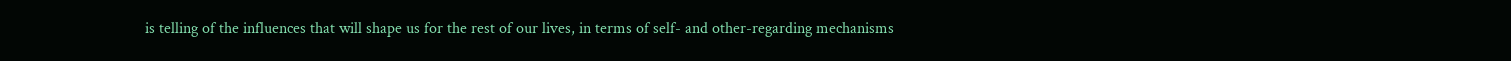is telling of the influences that will shape us for the rest of our lives, in terms of self- and other-regarding mechanisms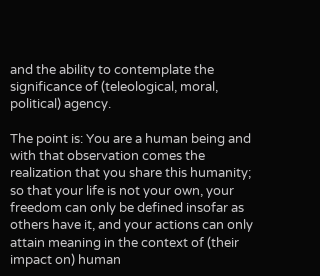and the ability to contemplate the significance of (teleological, moral, political) agency.

The point is: You are a human being and with that observation comes the realization that you share this humanity; so that your life is not your own, your freedom can only be defined insofar as others have it, and your actions can only attain meaning in the context of (their impact on) human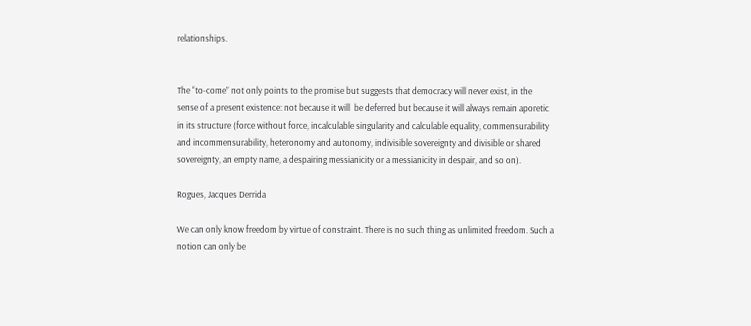relationships.


The “to-come” not only points to the promise but suggests that democracy will never exist, in the sense of a present existence: not because it will  be deferred but because it will always remain aporetic in its structure (force without force, incalculable singularity and calculable equality, commensurability and incommensurability, heteronomy and autonomy, indivisible sovereignty and divisible or shared sovereignty, an empty name, a despairing messianicity or a messianicity in despair, and so on).

Rogues, Jacques Derrida

We can only know freedom by virtue of constraint. There is no such thing as unlimited freedom. Such a notion can only be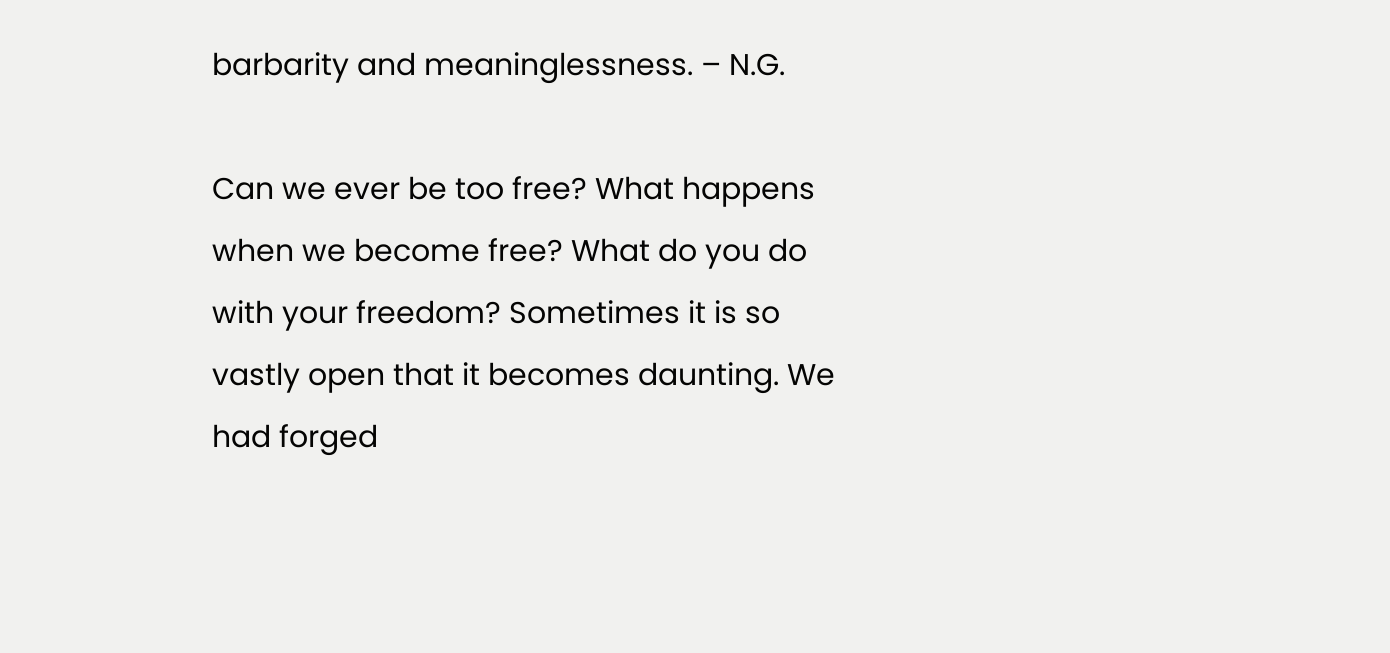barbarity and meaninglessness. – N.G.

Can we ever be too free? What happens when we become free? What do you do with your freedom? Sometimes it is so vastly open that it becomes daunting. We had forged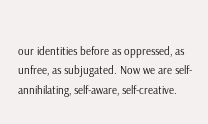our identities before as oppressed, as unfree, as subjugated. Now we are self-annihilating, self-aware, self-creative.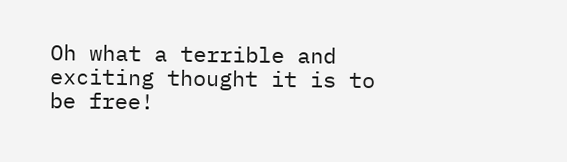Oh what a terrible and exciting thought it is to be free!